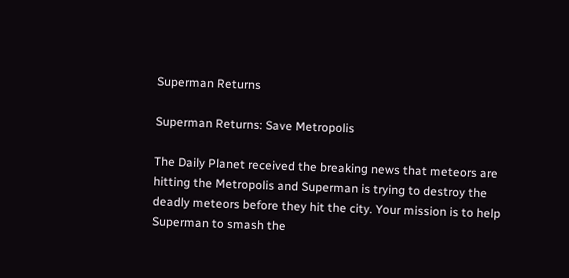Superman Returns

Superman Returns: Save Metropolis

The Daily Planet received the breaking news that meteors are hitting the Metropolis and Superman is trying to destroy the deadly meteors before they hit the city. Your mission is to help Superman to smash the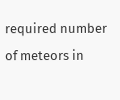required number of meteors in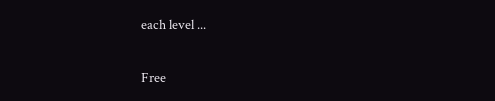each level ...

Free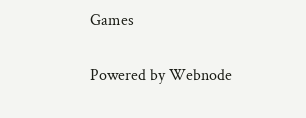Games

Powered by Webnode